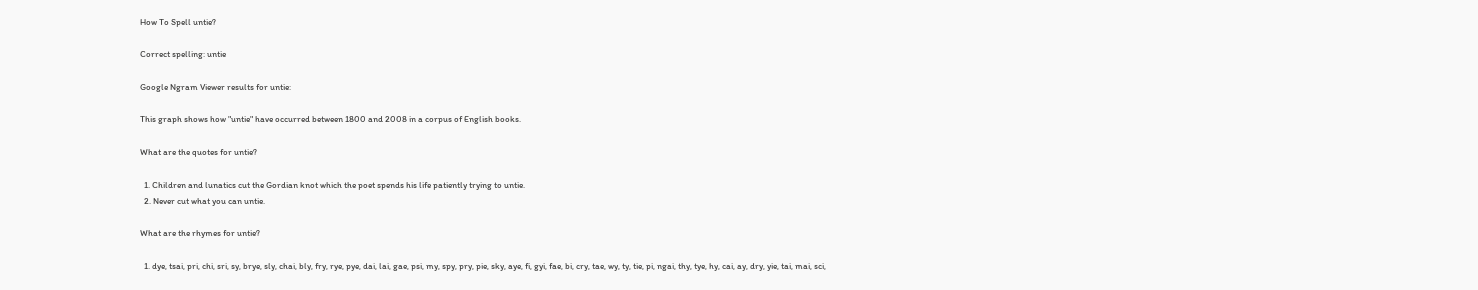How To Spell untie?

Correct spelling: untie

Google Ngram Viewer results for untie:

This graph shows how "untie" have occurred between 1800 and 2008 in a corpus of English books.

What are the quotes for untie?

  1. Children and lunatics cut the Gordian knot which the poet spends his life patiently trying to untie.
  2. Never cut what you can untie.

What are the rhymes for untie?

  1. dye, tsai, pri, chi, sri, sy, brye, sly, chai, bly, fry, rye, pye, dai, lai, gae, psi, my, spy, pry, pie, sky, aye, fi, gyi, fae, bi, cry, tae, wy, ty, tie, pi, ngai, thy, tye, hy, cai, ay, dry, yie, tai, mai, sci,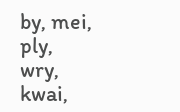by, mei, ply, wry, kwai,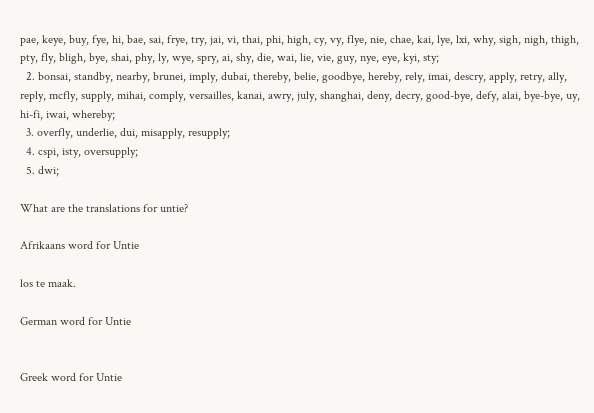pae, keye, buy, fye, hi, bae, sai, frye, try, jai, vi, thai, phi, high, cy, vy, flye, nie, chae, kai, lye, lxi, why, sigh, nigh, thigh, pty, fly, bligh, bye, shai, phy, ly, wye, spry, ai, shy, die, wai, lie, vie, guy, nye, eye, kyi, sty;
  2. bonsai, standby, nearby, brunei, imply, dubai, thereby, belie, goodbye, hereby, rely, imai, descry, apply, retry, ally, reply, mcfly, supply, mihai, comply, versailles, kanai, awry, july, shanghai, deny, decry, good-bye, defy, alai, bye-bye, uy, hi-fi, iwai, whereby;
  3. overfly, underlie, dui, misapply, resupply;
  4. cspi, isty, oversupply;
  5. dwi;

What are the translations for untie?

Afrikaans word for Untie

los te maak.

German word for Untie


Greek word for Untie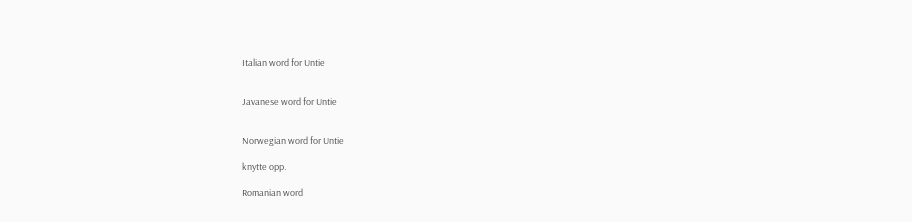Italian word for Untie


Javanese word for Untie


Norwegian word for Untie

knytte opp.

Romanian word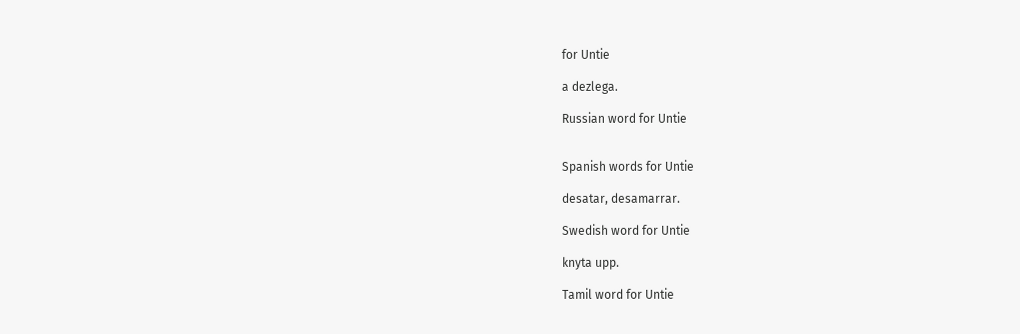for Untie

a dezlega.

Russian word for Untie


Spanish words for Untie

desatar, desamarrar.

Swedish word for Untie

knyta upp.

Tamil word for Untie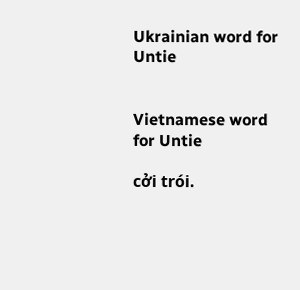Ukrainian word for Untie


Vietnamese word for Untie

cởi trói.